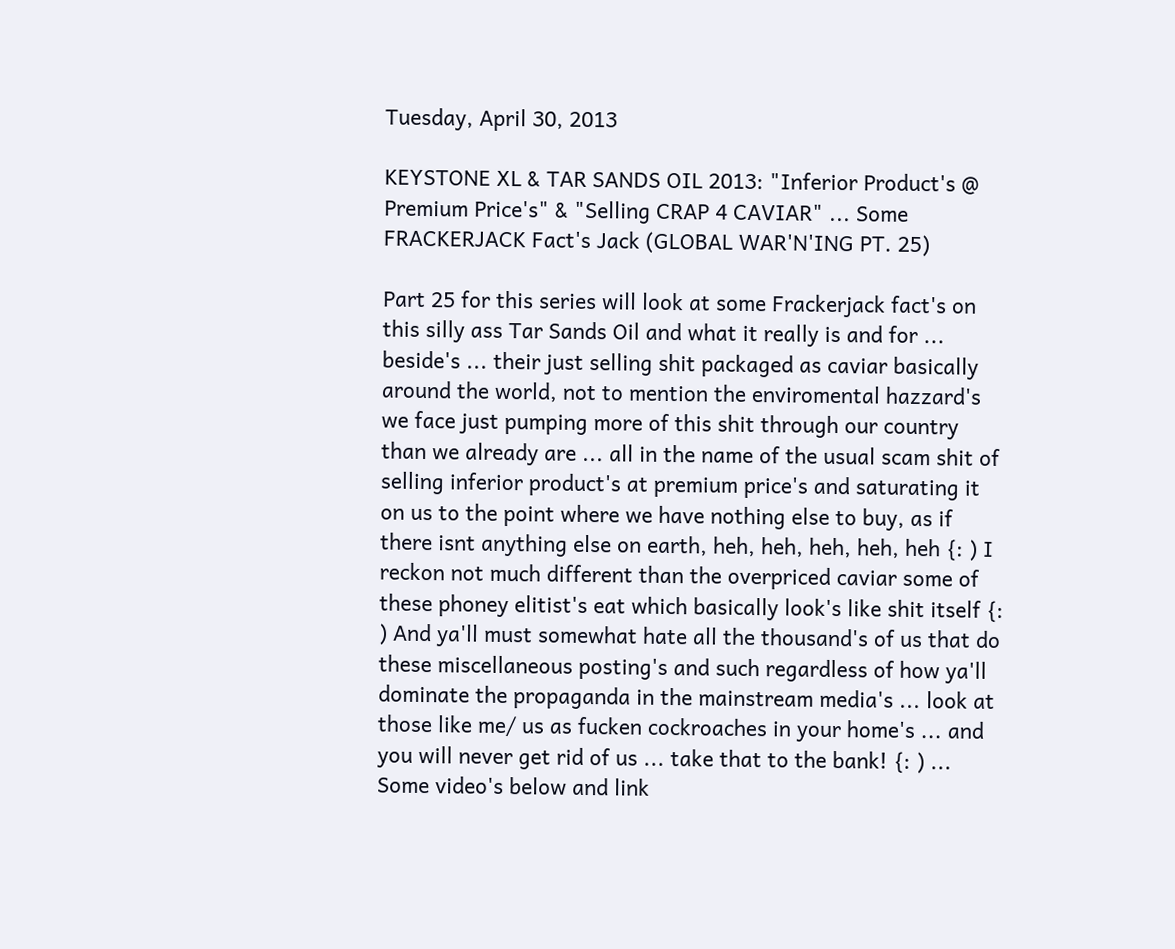Tuesday, April 30, 2013

KEYSTONE XL & TAR SANDS OIL 2013: "Inferior Product's @ Premium Price's" & "Selling CRAP 4 CAVIAR" ... Some FRACKERJACK Fact's Jack (GLOBAL WAR'N'ING PT. 25)

Part 25 for this series will look at some Frackerjack fact's on this silly ass Tar Sands Oil and what it really is and for ... beside's ... their just selling shit packaged as caviar basically around the world, not to mention the enviromental hazzard's we face just pumping more of this shit through our country than we already are ... all in the name of the usual scam shit of selling inferior product's at premium price's and saturating it on us to the point where we have nothing else to buy, as if there isnt anything else on earth, heh, heh, heh, heh, heh {: ) I reckon not much different than the overpriced caviar some of these phoney elitist's eat which basically look's like shit itself {: ) And ya'll must somewhat hate all the thousand's of us that do these miscellaneous posting's and such regardless of how ya'll dominate the propaganda in the mainstream media's ... look at those like me/ us as fucken cockroaches in your home's ... and you will never get rid of us ... take that to the bank! {: ) ... Some video's below and link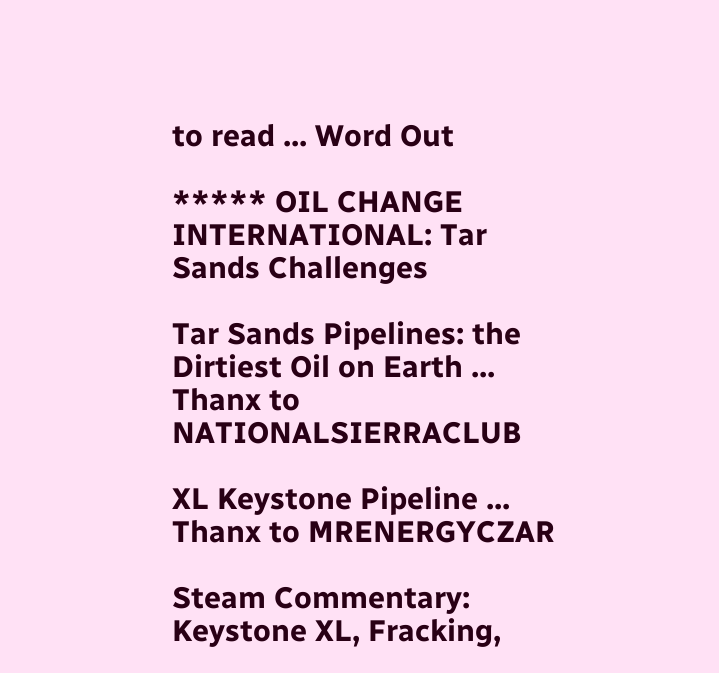to read ... Word Out

***** OIL CHANGE INTERNATIONAL: Tar Sands Challenges

Tar Sands Pipelines: the Dirtiest Oil on Earth ... Thanx to NATIONALSIERRACLUB

XL Keystone Pipeline ... Thanx to MRENERGYCZAR

Steam Commentary: Keystone XL, Fracking,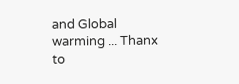and Global warming ... Thanx to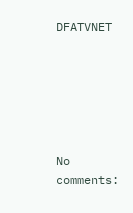DFATVNET






No comments: